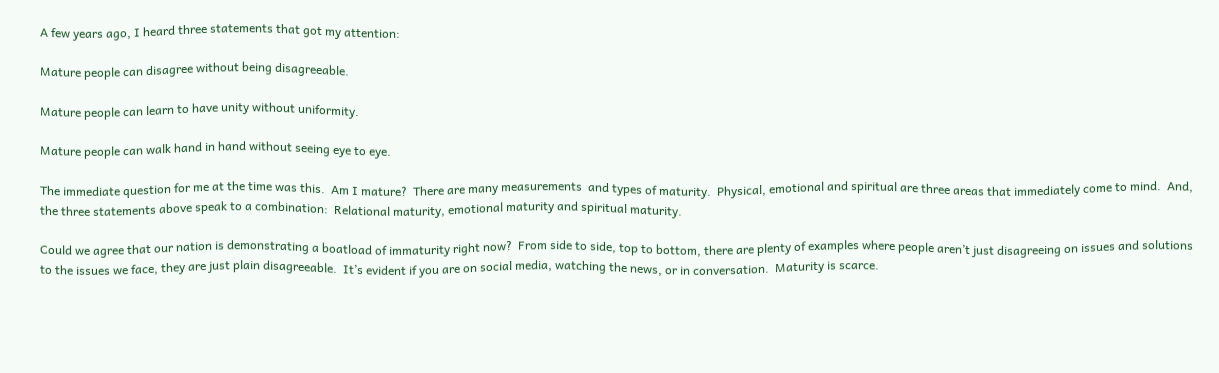A few years ago, I heard three statements that got my attention:

Mature people can disagree without being disagreeable.

Mature people can learn to have unity without uniformity.

Mature people can walk hand in hand without seeing eye to eye.

The immediate question for me at the time was this.  Am I mature?  There are many measurements  and types of maturity.  Physical, emotional and spiritual are three areas that immediately come to mind.  And, the three statements above speak to a combination:  Relational maturity, emotional maturity and spiritual maturity.

Could we agree that our nation is demonstrating a boatload of immaturity right now?  From side to side, top to bottom, there are plenty of examples where people aren’t just disagreeing on issues and solutions to the issues we face, they are just plain disagreeable.  It’s evident if you are on social media, watching the news, or in conversation.  Maturity is scarce.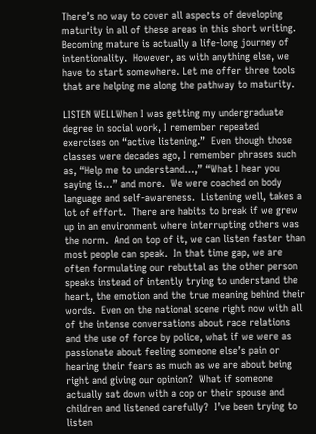There’s no way to cover all aspects of developing maturity in all of these areas in this short writing.  Becoming mature is actually a life-long journey of intentionality.  However, as with anything else, we have to start somewhere. Let me offer three tools that are helping me along the pathway to maturity.

LISTEN WELLWhen I was getting my undergraduate degree in social work, I remember repeated exercises on “active listening.”  Even though those classes were decades ago, I remember phrases such as, “Help me to understand…,” “What I hear you saying is…” and more.  We were coached on body language and self-awareness.  Listening well, takes a lot of effort.  There are habits to break if we grew up in an environment where interrupting others was the norm.  And on top of it, we can listen faster than most people can speak.  In that time gap, we are often formulating our rebuttal as the other person speaks instead of intently trying to understand the heart, the emotion and the true meaning behind their words.  Even on the national scene right now with all of the intense conversations about race relations and the use of force by police, what if we were as passionate about feeling someone else’s pain or hearing their fears as much as we are about being right and giving our opinion?  What if someone actually sat down with a cop or their spouse and children and listened carefully?  I’ve been trying to listen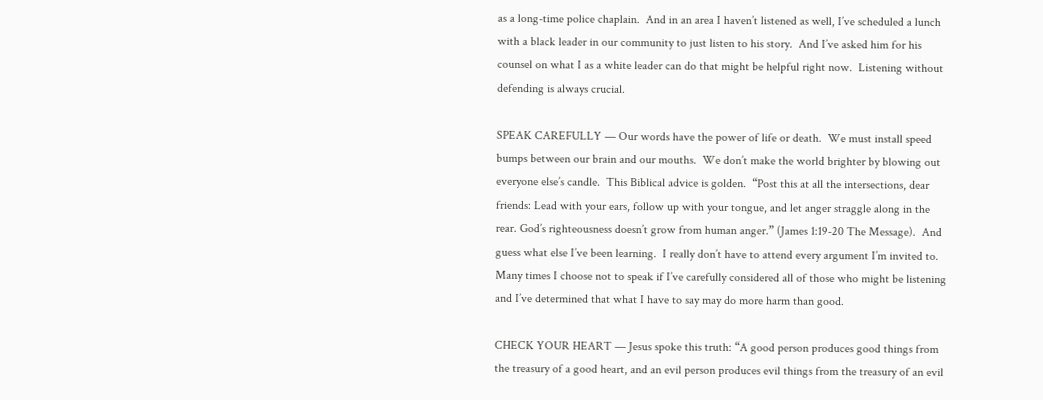as a long-time police chaplain.  And in an area I haven’t listened as well, I’ve scheduled a lunch with a black leader in our community to just listen to his story.  And I’ve asked him for his counsel on what I as a white leader can do that might be helpful right now.  Listening without defending is always crucial.

SPEAK CAREFULLY — Our words have the power of life or death.  We must install speed bumps between our brain and our mouths.  We don’t make the world brighter by blowing out everyone else’s candle.  This Biblical advice is golden.  “Post this at all the intersections, dear friends: Lead with your ears, follow up with your tongue, and let anger straggle along in the rear. God’s righteousness doesn’t grow from human anger.” (James 1:19-20 The Message).  And guess what else I’ve been learning.  I really don’t have to attend every argument I’m invited to.  Many times I choose not to speak if I’ve carefully considered all of those who might be listening and I’ve determined that what I have to say may do more harm than good.

CHECK YOUR HEART — Jesus spoke this truth: “A good person produces good things from the treasury of a good heart, and an evil person produces evil things from the treasury of an evil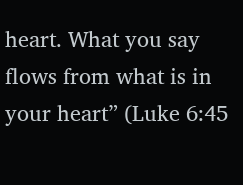heart. What you say flows from what is in your heart” (Luke 6:45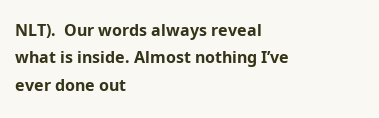NLT).  Our words always reveal what is inside. Almost nothing I’ve ever done out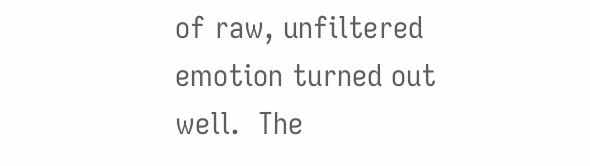of raw, unfiltered emotion turned out well.  The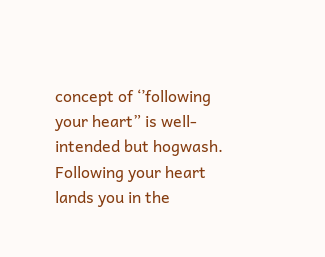concept of ‘’following your heart” is well-intended but hogwash.  Following your heart lands you in the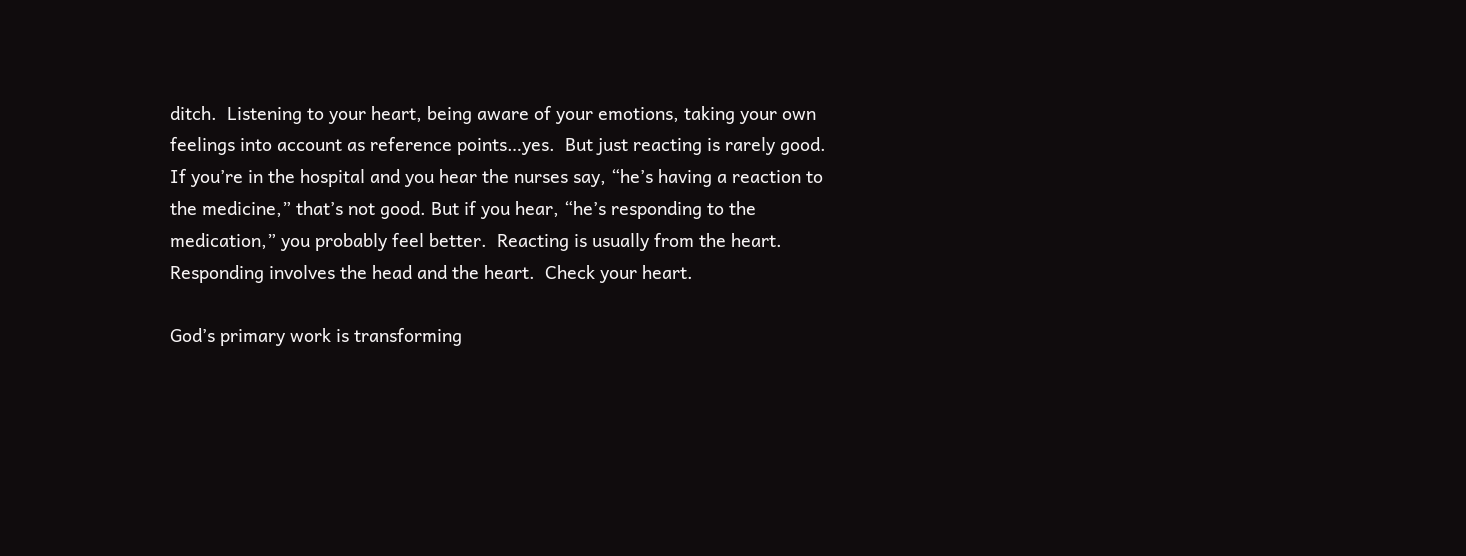ditch.  Listening to your heart, being aware of your emotions, taking your own feelings into account as reference points…yes.  But just reacting is rarely good.  If you’re in the hospital and you hear the nurses say, “he’s having a reaction to the medicine,” that’s not good. But if you hear, “he’s responding to the medication,” you probably feel better.  Reacting is usually from the heart.  Responding involves the head and the heart.  Check your heart.

God’s primary work is transforming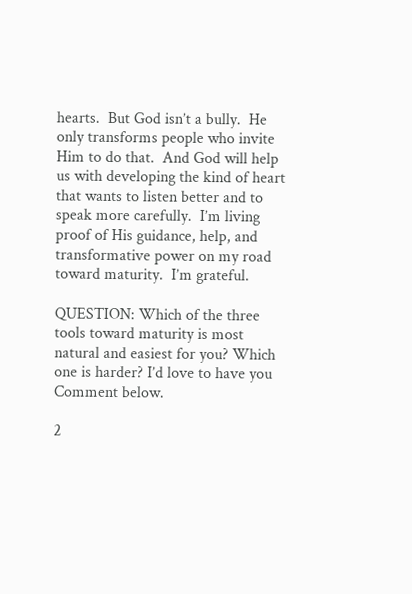hearts.  But God isn’t a bully.  He only transforms people who invite Him to do that.  And God will help us with developing the kind of heart that wants to listen better and to speak more carefully.  I’m living proof of His guidance, help, and transformative power on my road toward maturity.  I’m grateful.

QUESTION: Which of the three tools toward maturity is most natural and easiest for you? Which one is harder? I’d love to have you Comment below.

2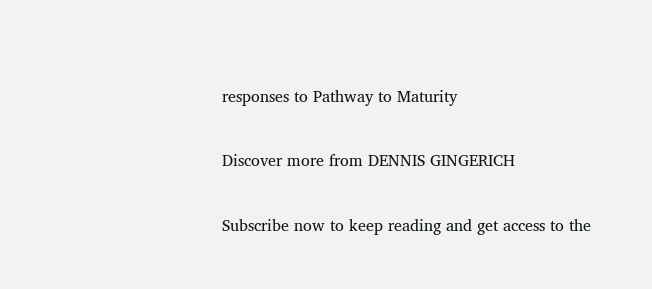responses to Pathway to Maturity

Discover more from DENNIS GINGERICH

Subscribe now to keep reading and get access to the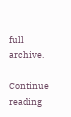full archive.

Continue reading